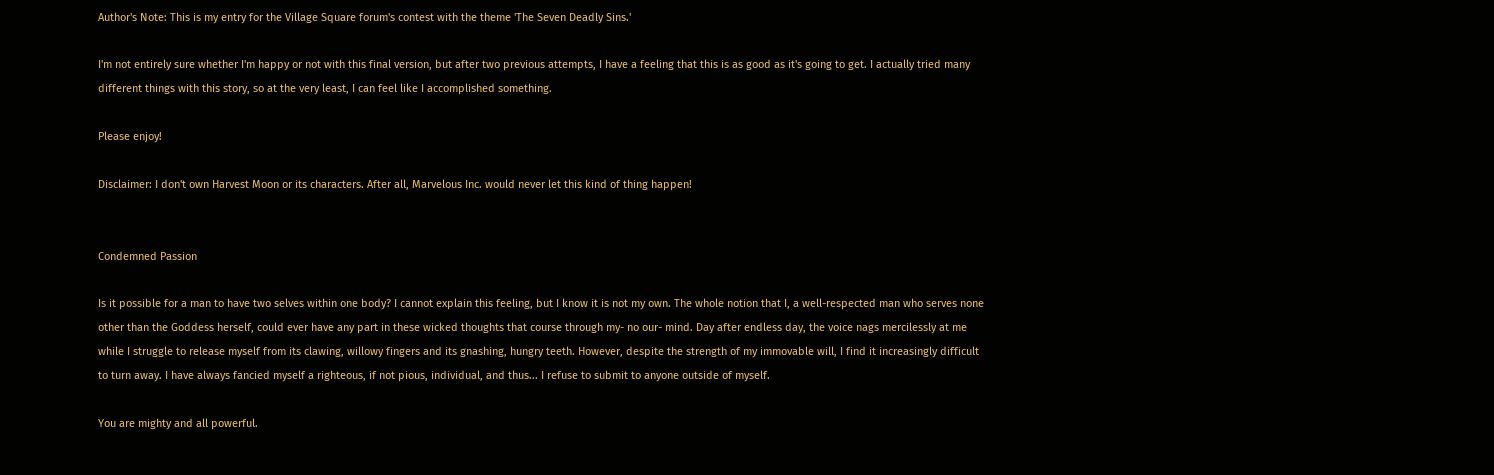Author's Note: This is my entry for the Village Square forum's contest with the theme 'The Seven Deadly Sins.'

I'm not entirely sure whether I'm happy or not with this final version, but after two previous attempts, I have a feeling that this is as good as it's going to get. I actually tried many different things with this story, so at the very least, I can feel like I accomplished something.

Please enjoy!

Disclaimer: I don't own Harvest Moon or its characters. After all, Marvelous Inc. would never let this kind of thing happen!


Condemned Passion

Is it possible for a man to have two selves within one body? I cannot explain this feeling, but I know it is not my own. The whole notion that I, a well-respected man who serves none other than the Goddess herself, could ever have any part in these wicked thoughts that course through my- no our- mind. Day after endless day, the voice nags mercilessly at me while I struggle to release myself from its clawing, willowy fingers and its gnashing, hungry teeth. However, despite the strength of my immovable will, I find it increasingly difficult to turn away. I have always fancied myself a righteous, if not pious, individual, and thus... I refuse to submit to anyone outside of myself.

You are mighty and all powerful.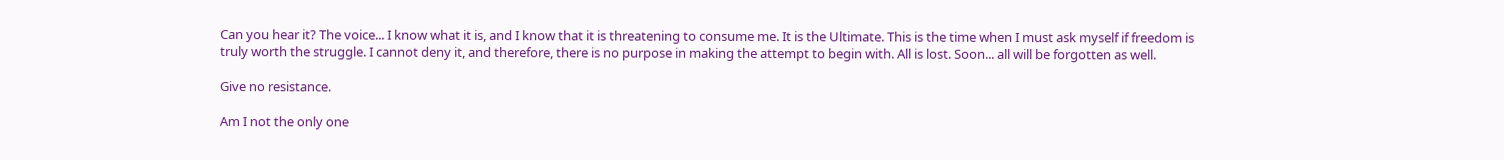Can you hear it? The voice... I know what it is, and I know that it is threatening to consume me. It is the Ultimate. This is the time when I must ask myself if freedom is truly worth the struggle. I cannot deny it, and therefore, there is no purpose in making the attempt to begin with. All is lost. Soon... all will be forgotten as well.

Give no resistance.

Am I not the only one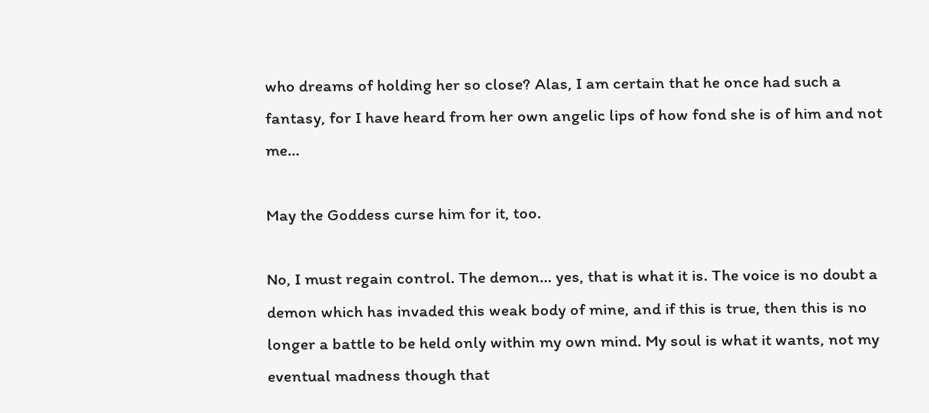who dreams of holding her so close? Alas, I am certain that he once had such a fantasy, for I have heard from her own angelic lips of how fond she is of him and not me...

May the Goddess curse him for it, too.

No, I must regain control. The demon... yes, that is what it is. The voice is no doubt a demon which has invaded this weak body of mine, and if this is true, then this is no longer a battle to be held only within my own mind. My soul is what it wants, not my eventual madness though that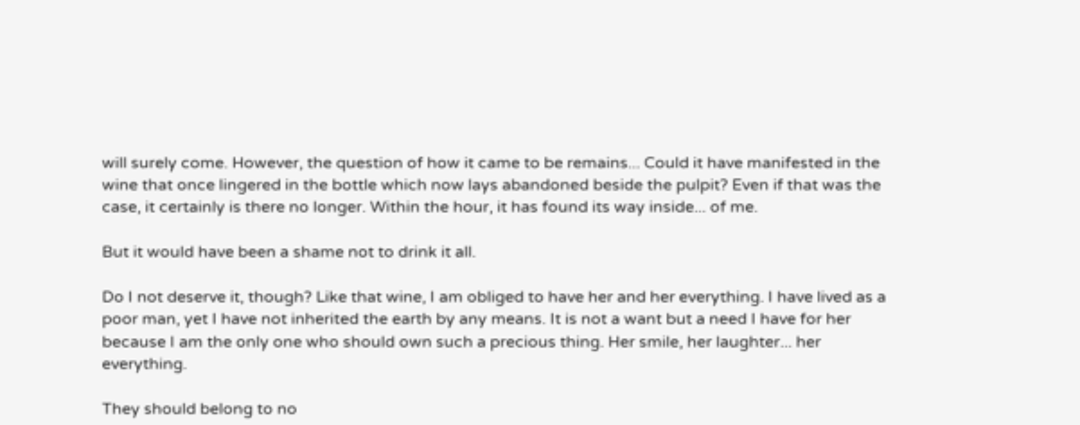will surely come. However, the question of how it came to be remains... Could it have manifested in the wine that once lingered in the bottle which now lays abandoned beside the pulpit? Even if that was the case, it certainly is there no longer. Within the hour, it has found its way inside... of me.

But it would have been a shame not to drink it all.

Do I not deserve it, though? Like that wine, I am obliged to have her and her everything. I have lived as a poor man, yet I have not inherited the earth by any means. It is not a want but a need I have for her because I am the only one who should own such a precious thing. Her smile, her laughter... her everything.

They should belong to no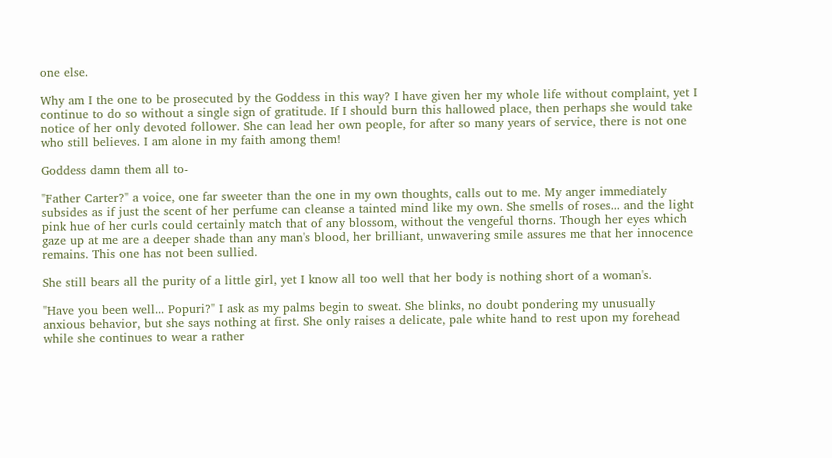one else.

Why am I the one to be prosecuted by the Goddess in this way? I have given her my whole life without complaint, yet I continue to do so without a single sign of gratitude. If I should burn this hallowed place, then perhaps she would take notice of her only devoted follower. She can lead her own people, for after so many years of service, there is not one who still believes. I am alone in my faith among them!

Goddess damn them all to-

"Father Carter?" a voice, one far sweeter than the one in my own thoughts, calls out to me. My anger immediately subsides as if just the scent of her perfume can cleanse a tainted mind like my own. She smells of roses... and the light pink hue of her curls could certainly match that of any blossom, without the vengeful thorns. Though her eyes which gaze up at me are a deeper shade than any man's blood, her brilliant, unwavering smile assures me that her innocence remains. This one has not been sullied.

She still bears all the purity of a little girl, yet I know all too well that her body is nothing short of a woman's.

"Have you been well... Popuri?" I ask as my palms begin to sweat. She blinks, no doubt pondering my unusually anxious behavior, but she says nothing at first. She only raises a delicate, pale white hand to rest upon my forehead while she continues to wear a rather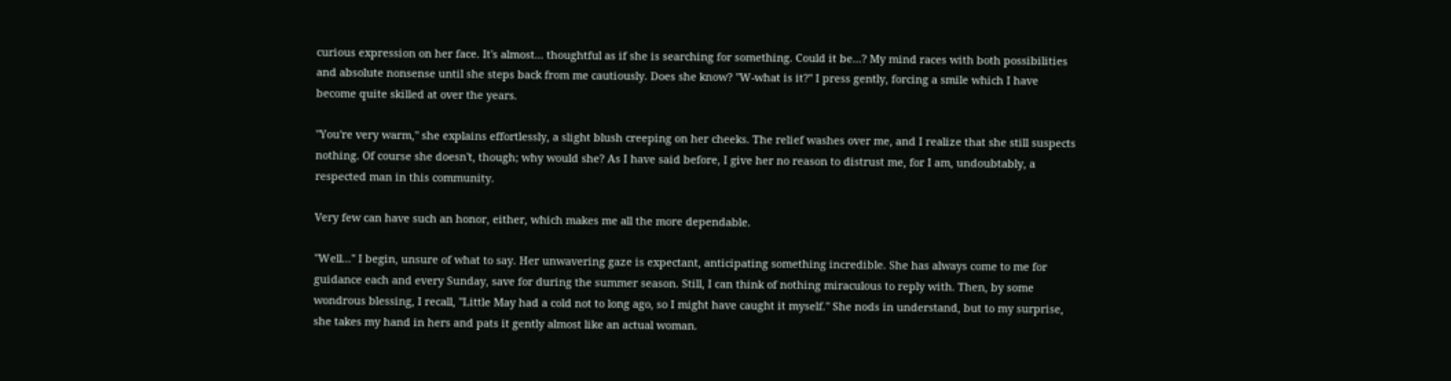curious expression on her face. It's almost... thoughtful as if she is searching for something. Could it be...? My mind races with both possibilities and absolute nonsense until she steps back from me cautiously. Does she know? "W-what is it?" I press gently, forcing a smile which I have become quite skilled at over the years.

"You're very warm," she explains effortlessly, a slight blush creeping on her cheeks. The relief washes over me, and I realize that she still suspects nothing. Of course she doesn't, though; why would she? As I have said before, I give her no reason to distrust me, for I am, undoubtably, a respected man in this community.

Very few can have such an honor, either, which makes me all the more dependable.

"Well..." I begin, unsure of what to say. Her unwavering gaze is expectant, anticipating something incredible. She has always come to me for guidance each and every Sunday, save for during the summer season. Still, I can think of nothing miraculous to reply with. Then, by some wondrous blessing, I recall, "Little May had a cold not to long ago, so I might have caught it myself." She nods in understand, but to my surprise, she takes my hand in hers and pats it gently almost like an actual woman.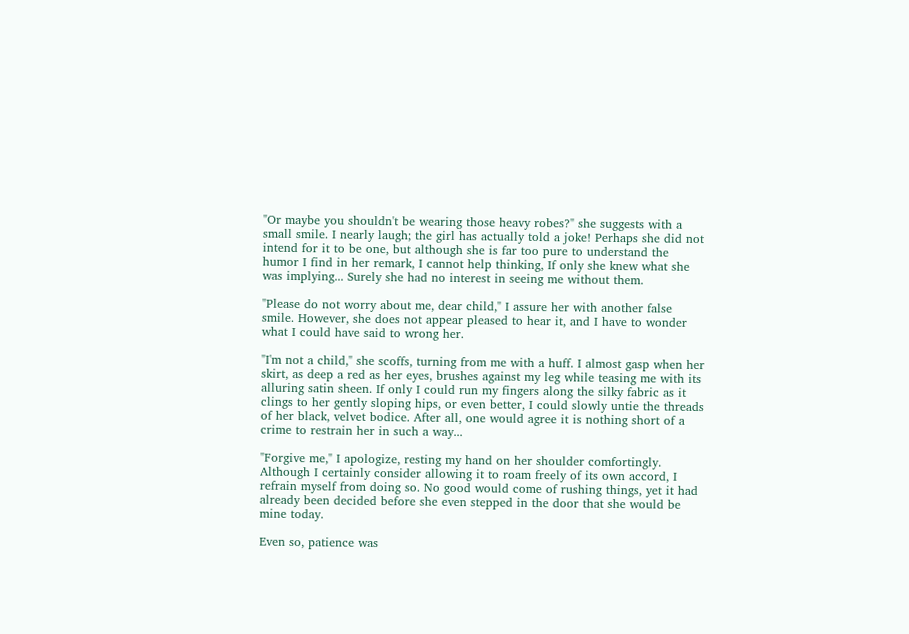"Or maybe you shouldn't be wearing those heavy robes?" she suggests with a small smile. I nearly laugh; the girl has actually told a joke! Perhaps she did not intend for it to be one, but although she is far too pure to understand the humor I find in her remark, I cannot help thinking, If only she knew what she was implying... Surely she had no interest in seeing me without them.

"Please do not worry about me, dear child," I assure her with another false smile. However, she does not appear pleased to hear it, and I have to wonder what I could have said to wrong her.

"I'm not a child," she scoffs, turning from me with a huff. I almost gasp when her skirt, as deep a red as her eyes, brushes against my leg while teasing me with its alluring satin sheen. If only I could run my fingers along the silky fabric as it clings to her gently sloping hips, or even better, I could slowly untie the threads of her black, velvet bodice. After all, one would agree it is nothing short of a crime to restrain her in such a way...

"Forgive me," I apologize, resting my hand on her shoulder comfortingly. Although I certainly consider allowing it to roam freely of its own accord, I refrain myself from doing so. No good would come of rushing things, yet it had already been decided before she even stepped in the door that she would be mine today.

Even so, patience was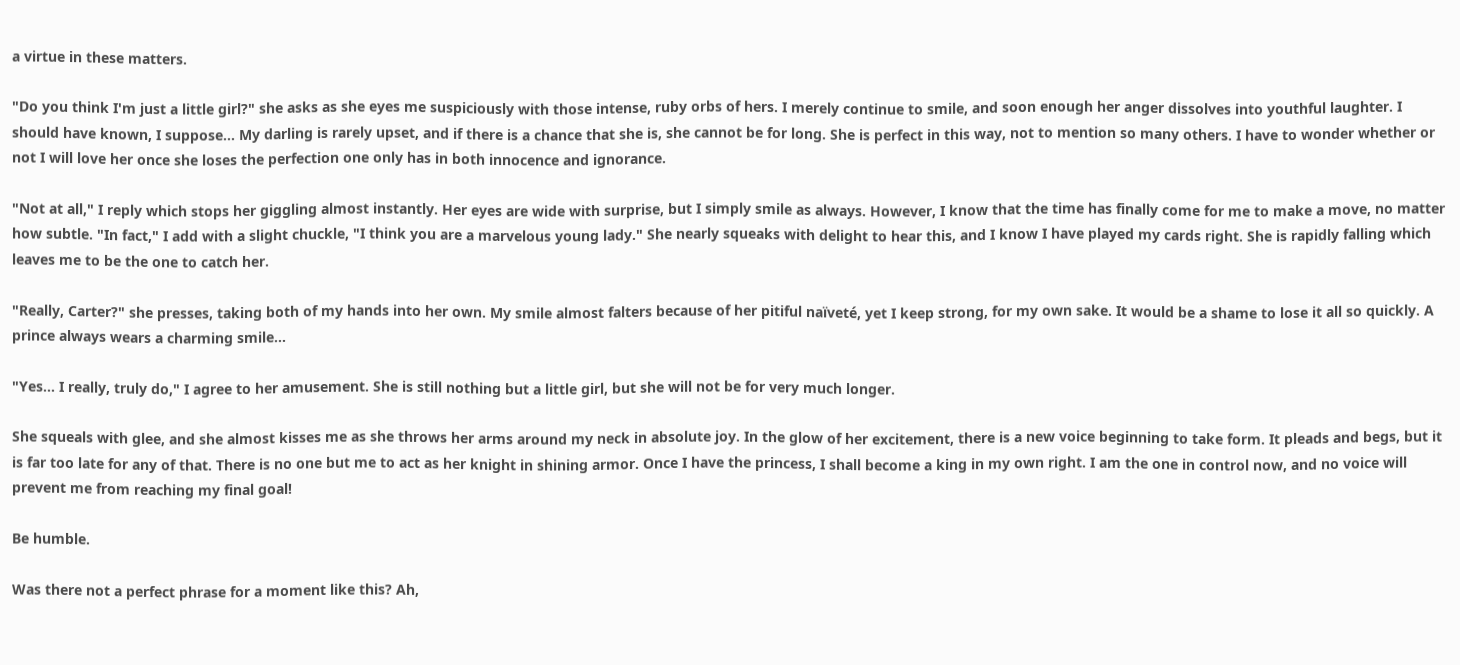a virtue in these matters.

"Do you think I'm just a little girl?" she asks as she eyes me suspiciously with those intense, ruby orbs of hers. I merely continue to smile, and soon enough her anger dissolves into youthful laughter. I should have known, I suppose... My darling is rarely upset, and if there is a chance that she is, she cannot be for long. She is perfect in this way, not to mention so many others. I have to wonder whether or not I will love her once she loses the perfection one only has in both innocence and ignorance.

"Not at all," I reply which stops her giggling almost instantly. Her eyes are wide with surprise, but I simply smile as always. However, I know that the time has finally come for me to make a move, no matter how subtle. "In fact," I add with a slight chuckle, "I think you are a marvelous young lady." She nearly squeaks with delight to hear this, and I know I have played my cards right. She is rapidly falling which leaves me to be the one to catch her.

"Really, Carter?" she presses, taking both of my hands into her own. My smile almost falters because of her pitiful naïveté, yet I keep strong, for my own sake. It would be a shame to lose it all so quickly. A prince always wears a charming smile...

"Yes... I really, truly do," I agree to her amusement. She is still nothing but a little girl, but she will not be for very much longer.

She squeals with glee, and she almost kisses me as she throws her arms around my neck in absolute joy. In the glow of her excitement, there is a new voice beginning to take form. It pleads and begs, but it is far too late for any of that. There is no one but me to act as her knight in shining armor. Once I have the princess, I shall become a king in my own right. I am the one in control now, and no voice will prevent me from reaching my final goal!

Be humble.

Was there not a perfect phrase for a moment like this? Ah,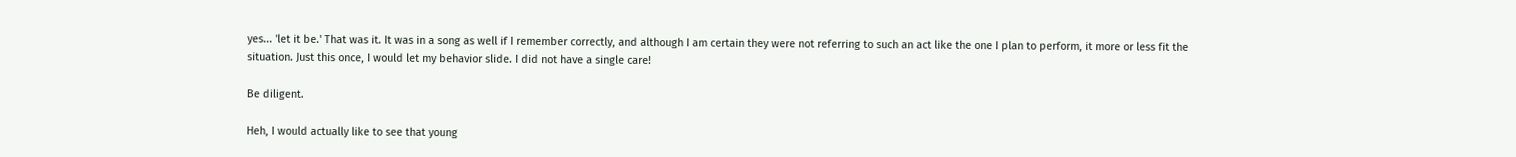yes... 'let it be.' That was it. It was in a song as well if I remember correctly, and although I am certain they were not referring to such an act like the one I plan to perform, it more or less fit the situation. Just this once, I would let my behavior slide. I did not have a single care!

Be diligent.

Heh, I would actually like to see that young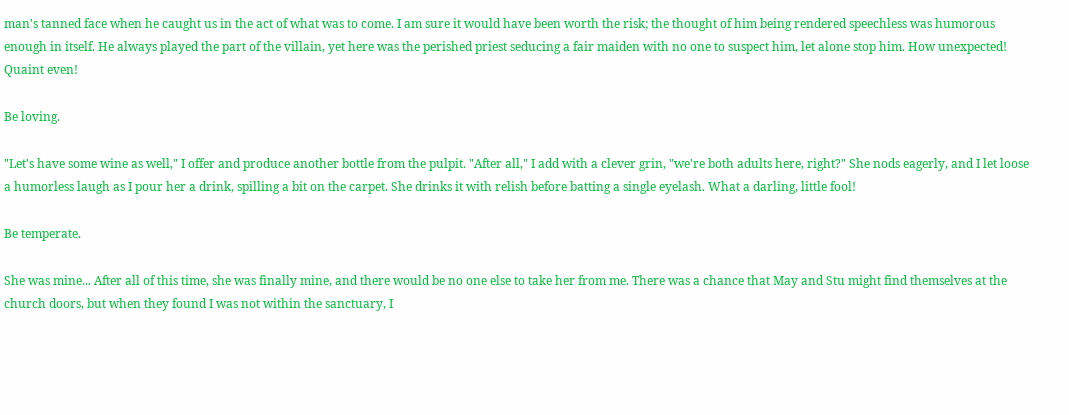man's tanned face when he caught us in the act of what was to come. I am sure it would have been worth the risk; the thought of him being rendered speechless was humorous enough in itself. He always played the part of the villain, yet here was the perished priest seducing a fair maiden with no one to suspect him, let alone stop him. How unexpected! Quaint even!

Be loving.

"Let's have some wine as well," I offer and produce another bottle from the pulpit. "After all," I add with a clever grin, "we're both adults here, right?" She nods eagerly, and I let loose a humorless laugh as I pour her a drink, spilling a bit on the carpet. She drinks it with relish before batting a single eyelash. What a darling, little fool!

Be temperate.

She was mine... After all of this time, she was finally mine, and there would be no one else to take her from me. There was a chance that May and Stu might find themselves at the church doors, but when they found I was not within the sanctuary, I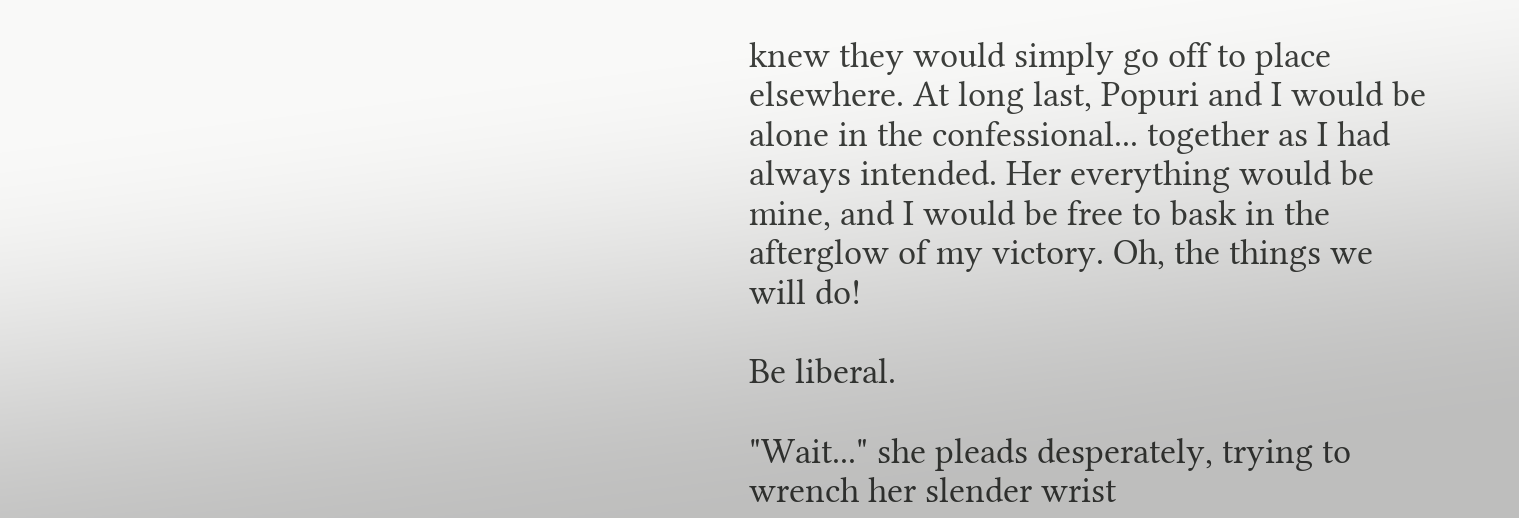knew they would simply go off to place elsewhere. At long last, Popuri and I would be alone in the confessional... together as I had always intended. Her everything would be mine, and I would be free to bask in the afterglow of my victory. Oh, the things we will do!

Be liberal.

"Wait..." she pleads desperately, trying to wrench her slender wrist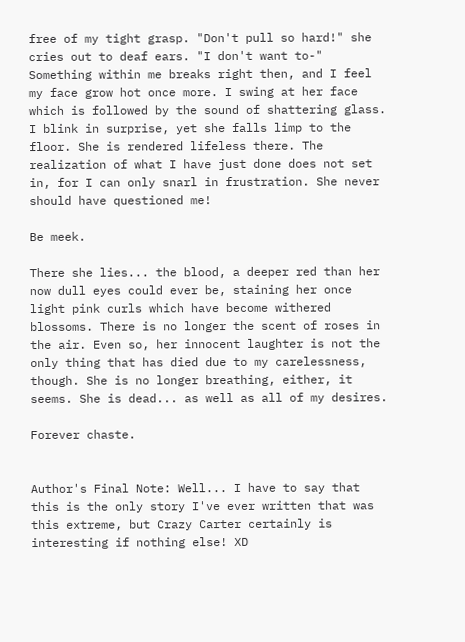free of my tight grasp. "Don't pull so hard!" she cries out to deaf ears. "I don't want to-" Something within me breaks right then, and I feel my face grow hot once more. I swing at her face which is followed by the sound of shattering glass. I blink in surprise, yet she falls limp to the floor. She is rendered lifeless there. The realization of what I have just done does not set in, for I can only snarl in frustration. She never should have questioned me!

Be meek.

There she lies... the blood, a deeper red than her now dull eyes could ever be, staining her once light pink curls which have become withered blossoms. There is no longer the scent of roses in the air. Even so, her innocent laughter is not the only thing that has died due to my carelessness, though. She is no longer breathing, either, it seems. She is dead... as well as all of my desires.

Forever chaste.


Author's Final Note: Well... I have to say that this is the only story I've ever written that was this extreme, but Crazy Carter certainly is interesting if nothing else! XD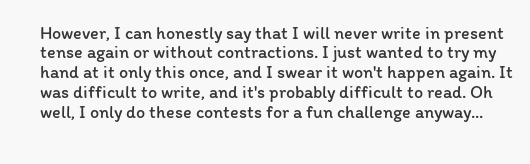However, I can honestly say that I will never write in present tense again or without contractions. I just wanted to try my hand at it only this once, and I swear it won't happen again. It was difficult to write, and it's probably difficult to read. Oh well, I only do these contests for a fun challenge anyway...